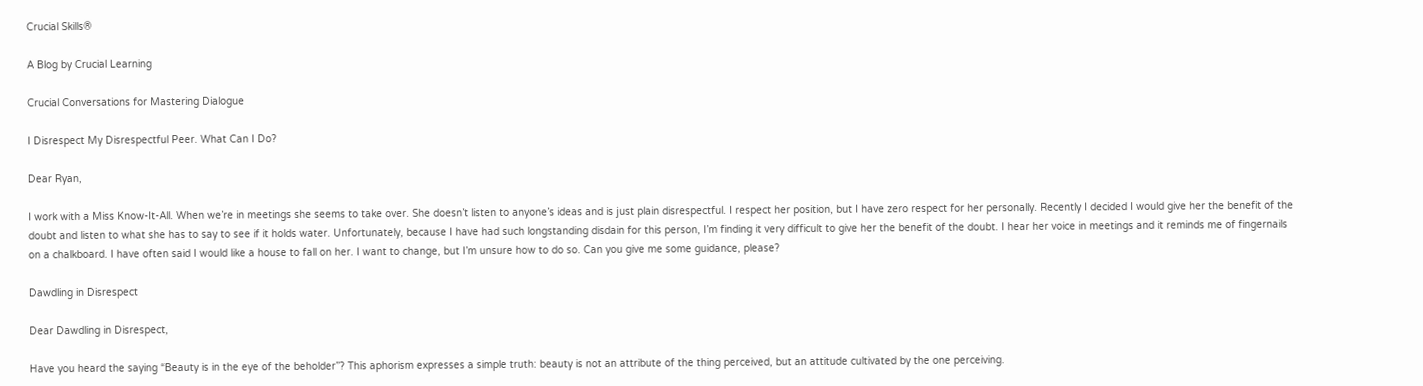Crucial Skills®

A Blog by Crucial Learning

Crucial Conversations for Mastering Dialogue

I Disrespect My Disrespectful Peer. What Can I Do?

Dear Ryan,

I work with a Miss Know-It-All. When we’re in meetings she seems to take over. She doesn’t listen to anyone’s ideas and is just plain disrespectful. I respect her position, but I have zero respect for her personally. Recently I decided I would give her the benefit of the doubt and listen to what she has to say to see if it holds water. Unfortunately, because I have had such longstanding disdain for this person, I’m finding it very difficult to give her the benefit of the doubt. I hear her voice in meetings and it reminds me of fingernails on a chalkboard. I have often said I would like a house to fall on her. I want to change, but I’m unsure how to do so. Can you give me some guidance, please?

Dawdling in Disrespect

Dear Dawdling in Disrespect,

Have you heard the saying “Beauty is in the eye of the beholder”? This aphorism expresses a simple truth: beauty is not an attribute of the thing perceived, but an attitude cultivated by the one perceiving.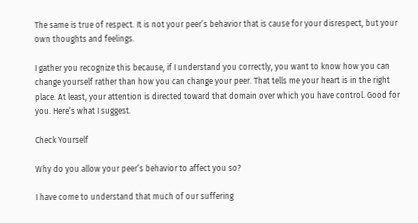The same is true of respect. It is not your peer’s behavior that is cause for your disrespect, but your own thoughts and feelings.

I gather you recognize this because, if I understand you correctly, you want to know how you can change yourself rather than how you can change your peer. That tells me your heart is in the right place. At least, your attention is directed toward that domain over which you have control. Good for you. Here’s what I suggest.

Check Yourself

Why do you allow your peer’s behavior to affect you so?

I have come to understand that much of our suffering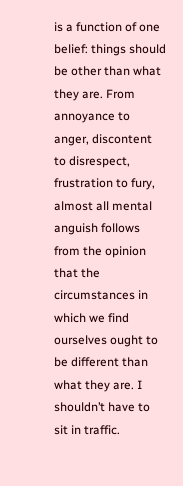is a function of one belief: things should be other than what they are. From annoyance to anger, discontent to disrespect, frustration to fury, almost all mental anguish follows from the opinion that the circumstances in which we find ourselves ought to be different than what they are. I shouldn’t have to sit in traffic.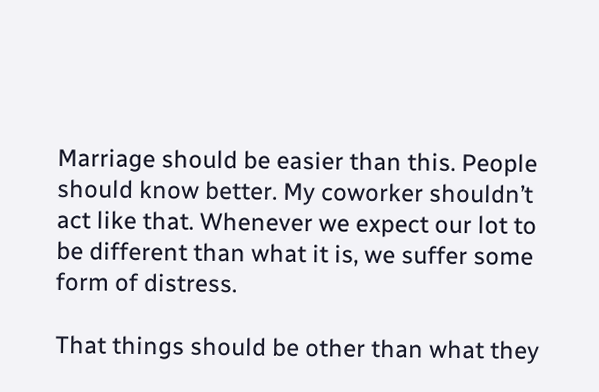Marriage should be easier than this. People should know better. My coworker shouldn’t act like that. Whenever we expect our lot to be different than what it is, we suffer some form of distress.

That things should be other than what they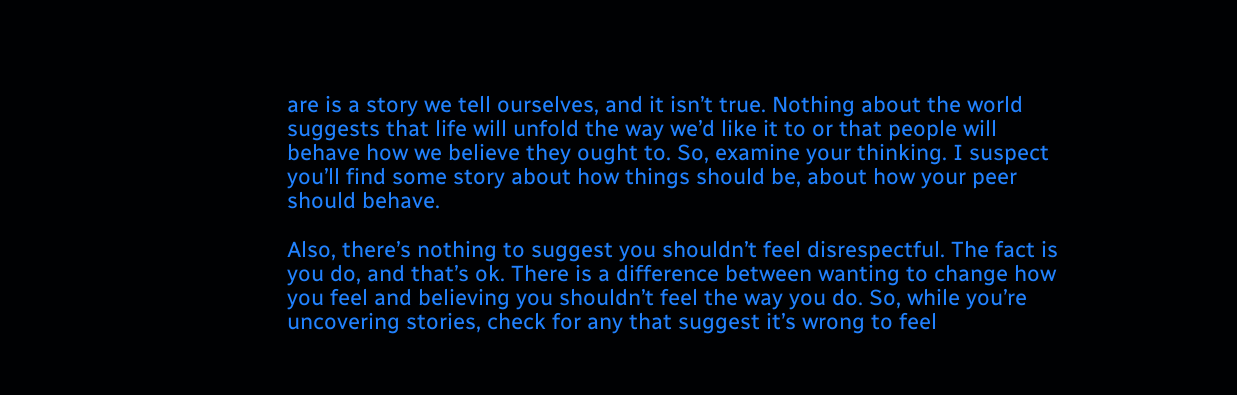are is a story we tell ourselves, and it isn’t true. Nothing about the world suggests that life will unfold the way we’d like it to or that people will behave how we believe they ought to. So, examine your thinking. I suspect you’ll find some story about how things should be, about how your peer should behave.

Also, there’s nothing to suggest you shouldn’t feel disrespectful. The fact is you do, and that’s ok. There is a difference between wanting to change how you feel and believing you shouldn’t feel the way you do. So, while you’re uncovering stories, check for any that suggest it’s wrong to feel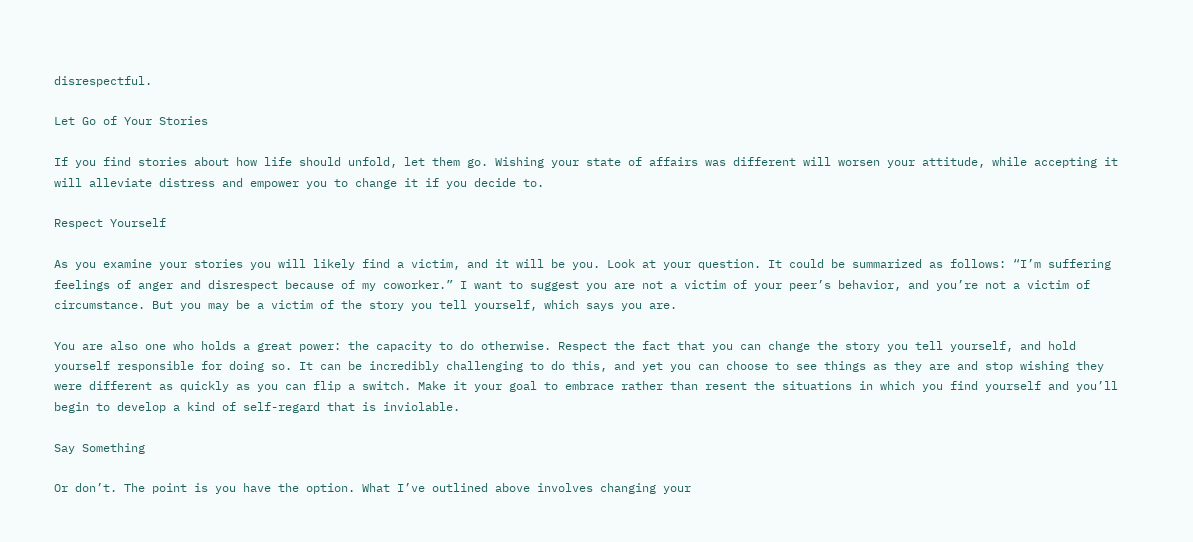disrespectful.

Let Go of Your Stories

If you find stories about how life should unfold, let them go. Wishing your state of affairs was different will worsen your attitude, while accepting it will alleviate distress and empower you to change it if you decide to.

Respect Yourself

As you examine your stories you will likely find a victim, and it will be you. Look at your question. It could be summarized as follows: “I’m suffering feelings of anger and disrespect because of my coworker.” I want to suggest you are not a victim of your peer’s behavior, and you’re not a victim of circumstance. But you may be a victim of the story you tell yourself, which says you are.

You are also one who holds a great power: the capacity to do otherwise. Respect the fact that you can change the story you tell yourself, and hold yourself responsible for doing so. It can be incredibly challenging to do this, and yet you can choose to see things as they are and stop wishing they were different as quickly as you can flip a switch. Make it your goal to embrace rather than resent the situations in which you find yourself and you’ll begin to develop a kind of self-regard that is inviolable.

Say Something

Or don’t. The point is you have the option. What I’ve outlined above involves changing your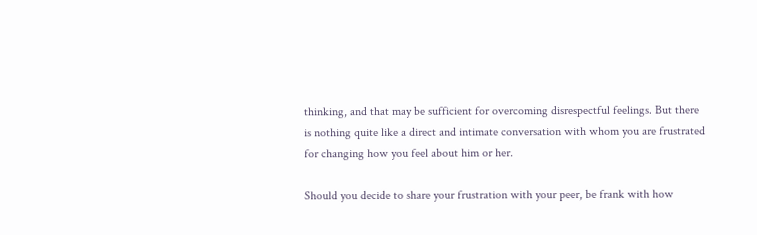thinking, and that may be sufficient for overcoming disrespectful feelings. But there is nothing quite like a direct and intimate conversation with whom you are frustrated for changing how you feel about him or her.

Should you decide to share your frustration with your peer, be frank with how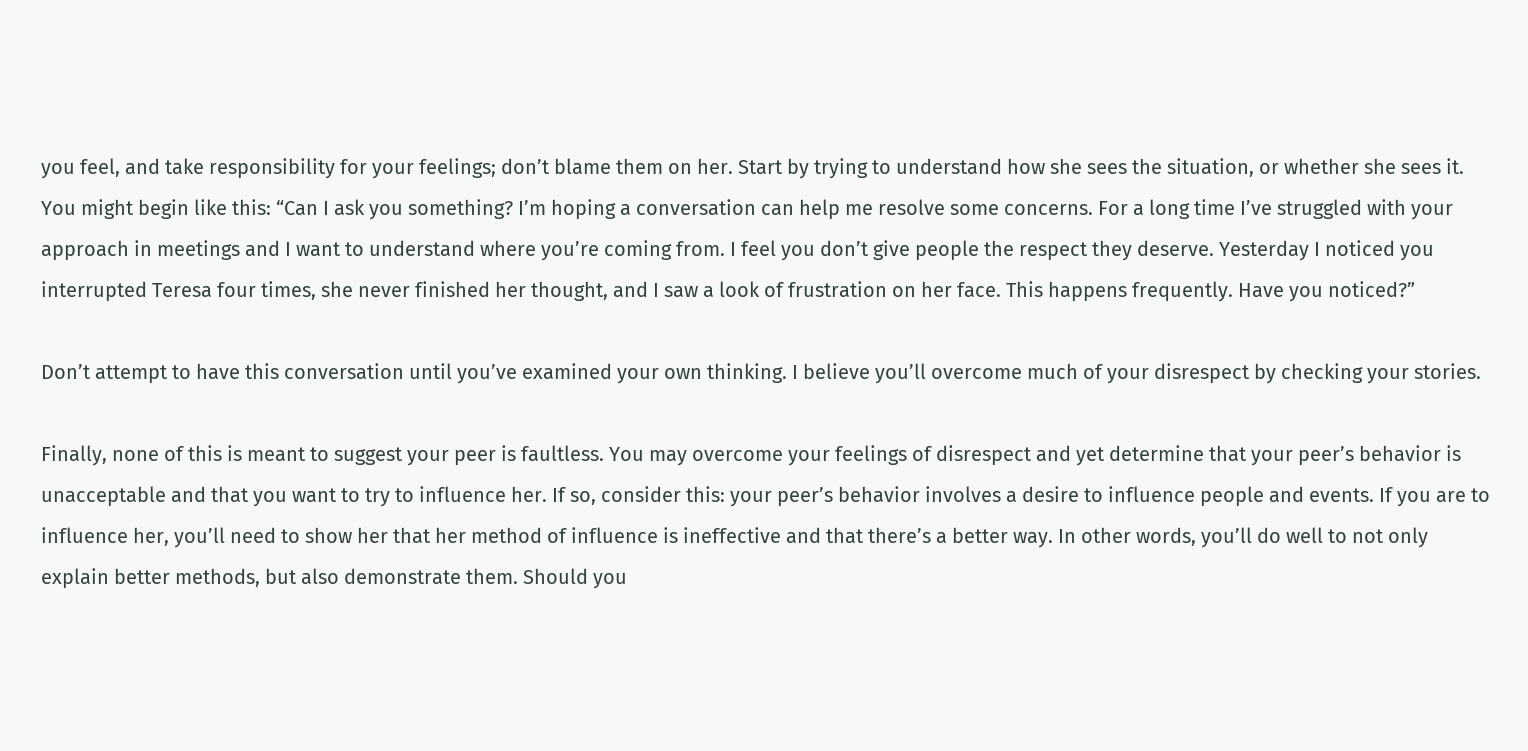you feel, and take responsibility for your feelings; don’t blame them on her. Start by trying to understand how she sees the situation, or whether she sees it. You might begin like this: “Can I ask you something? I’m hoping a conversation can help me resolve some concerns. For a long time I’ve struggled with your approach in meetings and I want to understand where you’re coming from. I feel you don’t give people the respect they deserve. Yesterday I noticed you interrupted Teresa four times, she never finished her thought, and I saw a look of frustration on her face. This happens frequently. Have you noticed?”

Don’t attempt to have this conversation until you’ve examined your own thinking. I believe you’ll overcome much of your disrespect by checking your stories.

Finally, none of this is meant to suggest your peer is faultless. You may overcome your feelings of disrespect and yet determine that your peer’s behavior is unacceptable and that you want to try to influence her. If so, consider this: your peer’s behavior involves a desire to influence people and events. If you are to influence her, you’ll need to show her that her method of influence is ineffective and that there’s a better way. In other words, you’ll do well to not only explain better methods, but also demonstrate them. Should you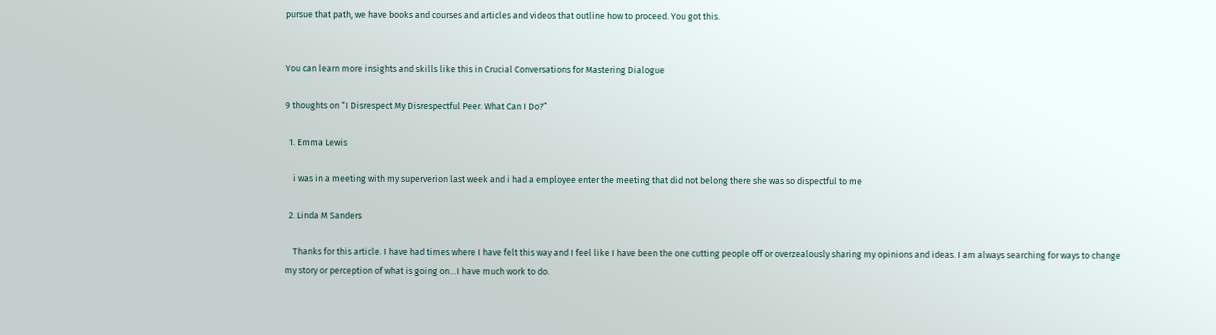pursue that path, we have books and courses and articles and videos that outline how to proceed. You got this.


You can learn more insights and skills like this in Crucial Conversations for Mastering Dialogue

9 thoughts on “I Disrespect My Disrespectful Peer. What Can I Do?”

  1. Emma Lewis

    i was in a meeting with my superverion last week and i had a employee enter the meeting that did not belong there she was so dispectful to me

  2. Linda M Sanders

    Thanks for this article. I have had times where I have felt this way and I feel like I have been the one cutting people off or overzealously sharing my opinions and ideas. I am always searching for ways to change my story or perception of what is going on…I have much work to do.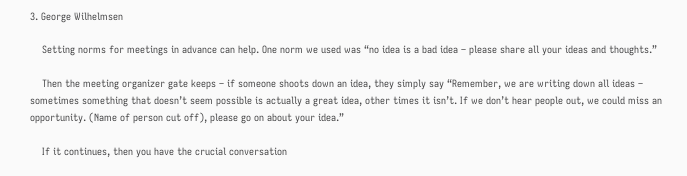3. George Wilhelmsen

    Setting norms for meetings in advance can help. One norm we used was “no idea is a bad idea – please share all your ideas and thoughts.”

    Then the meeting organizer gate keeps – if someone shoots down an idea, they simply say “Remember, we are writing down all ideas – sometimes something that doesn’t seem possible is actually a great idea, other times it isn’t. If we don’t hear people out, we could miss an opportunity. (Name of person cut off), please go on about your idea.”

    If it continues, then you have the crucial conversation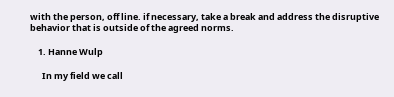with the person, off line. if necessary, take a break and address the disruptive behavior that is outside of the agreed norms.

    1. Hanne Wulp

      In my field we call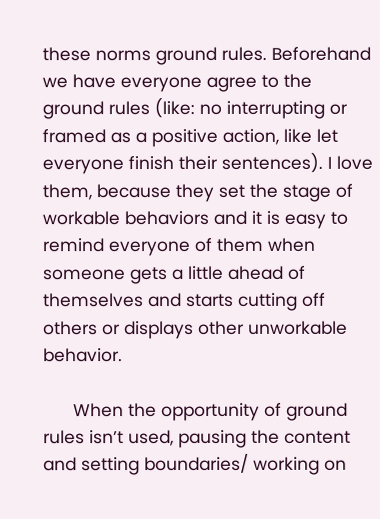these norms ground rules. Beforehand we have everyone agree to the ground rules (like: no interrupting or framed as a positive action, like let everyone finish their sentences). I love them, because they set the stage of workable behaviors and it is easy to remind everyone of them when someone gets a little ahead of themselves and starts cutting off others or displays other unworkable behavior.

      When the opportunity of ground rules isn’t used, pausing the content and setting boundaries/ working on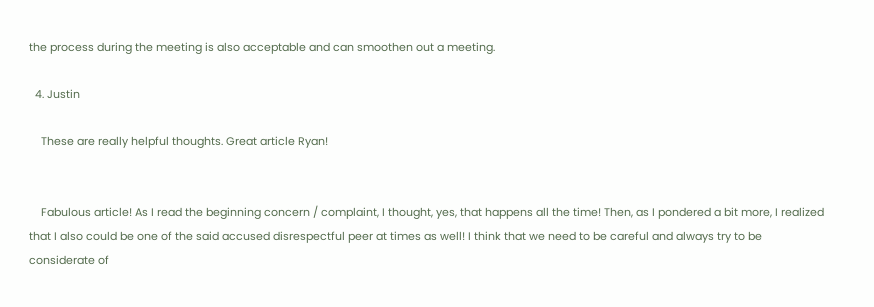the process during the meeting is also acceptable and can smoothen out a meeting.

  4. Justin

    These are really helpful thoughts. Great article Ryan!


    Fabulous article! As I read the beginning concern / complaint, I thought, yes, that happens all the time! Then, as I pondered a bit more, I realized that I also could be one of the said accused disrespectful peer at times as well! I think that we need to be careful and always try to be considerate of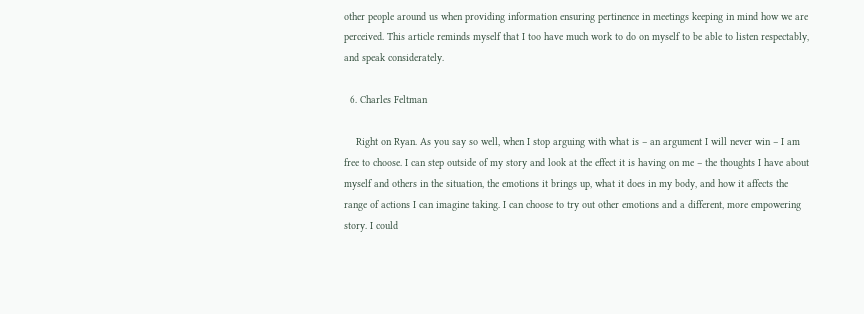other people around us when providing information ensuring pertinence in meetings keeping in mind how we are perceived. This article reminds myself that I too have much work to do on myself to be able to listen respectably, and speak considerately.

  6. Charles Feltman

    Right on Ryan. As you say so well, when I stop arguing with what is – an argument I will never win – I am free to choose. I can step outside of my story and look at the effect it is having on me – the thoughts I have about myself and others in the situation, the emotions it brings up, what it does in my body, and how it affects the range of actions I can imagine taking. I can choose to try out other emotions and a different, more empowering story. I could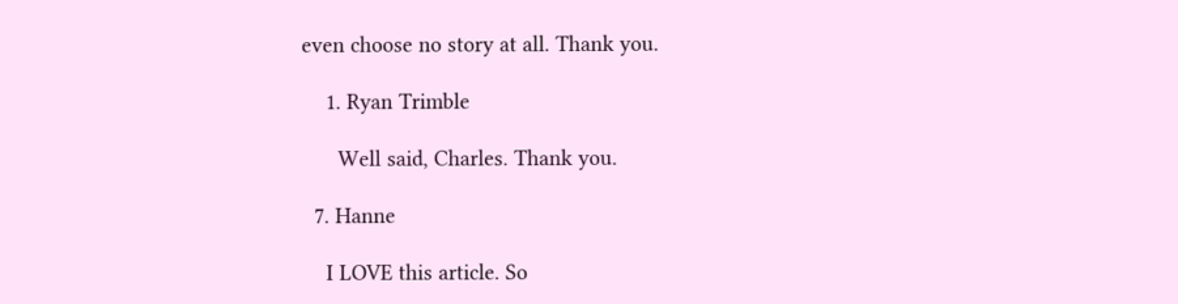even choose no story at all. Thank you.

    1. Ryan Trimble

      Well said, Charles. Thank you.

  7. Hanne

    I LOVE this article. So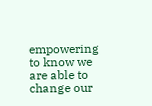empowering to know we are able to change our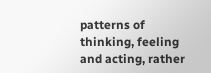patterns of thinking, feeling and acting, rather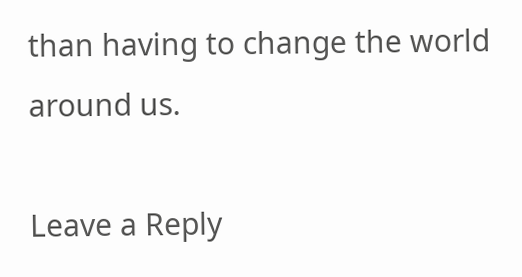than having to change the world around us.

Leave a Reply